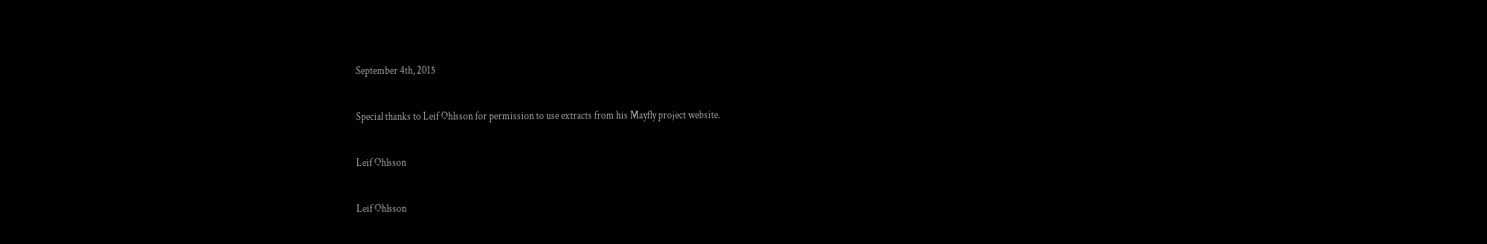September 4th, 2015

Special thanks to Leif Ohlsson for permission to use extracts from his Mayfly project website.

Leif Ohlsson

Leif Ohlsson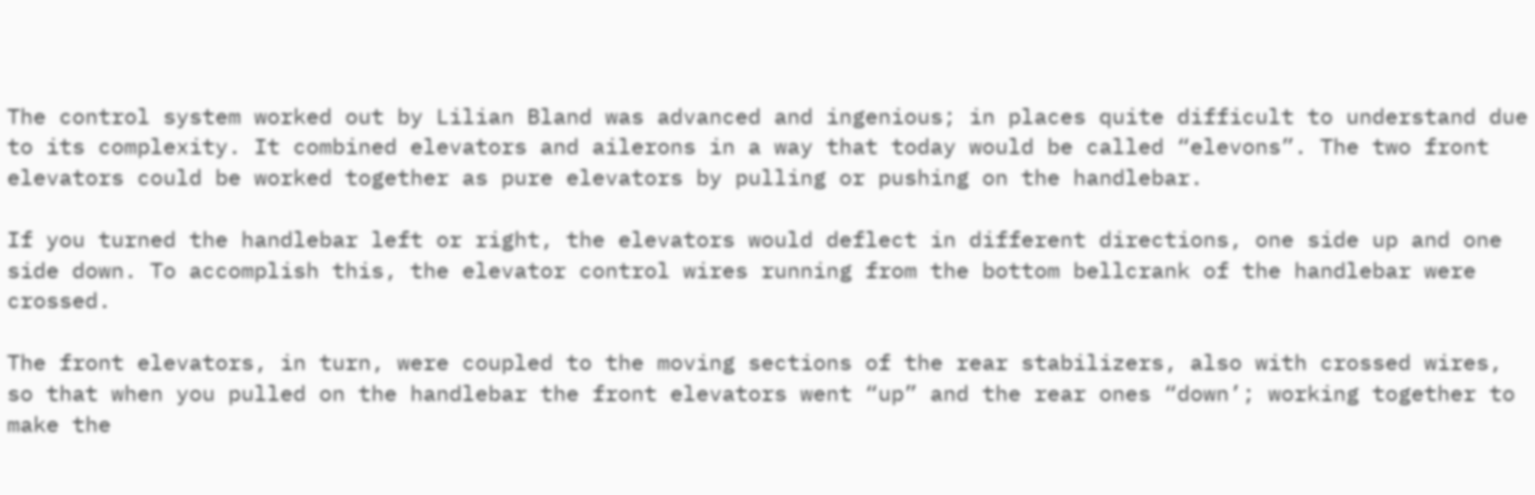The control system worked out by Lilian Bland was advanced and ingenious; in places quite difficult to understand due to its complexity. It combined elevators and ailerons in a way that today would be called “elevons”. The two front elevators could be worked together as pure elevators by pulling or pushing on the handlebar.

If you turned the handlebar left or right, the elevators would deflect in different directions, one side up and one side down. To accomplish this, the elevator control wires running from the bottom bellcrank of the handlebar were crossed.

The front elevators, in turn, were coupled to the moving sections of the rear stabilizers, also with crossed wires, so that when you pulled on the handlebar the front elevators went “up” and the rear ones “down’; working together to make the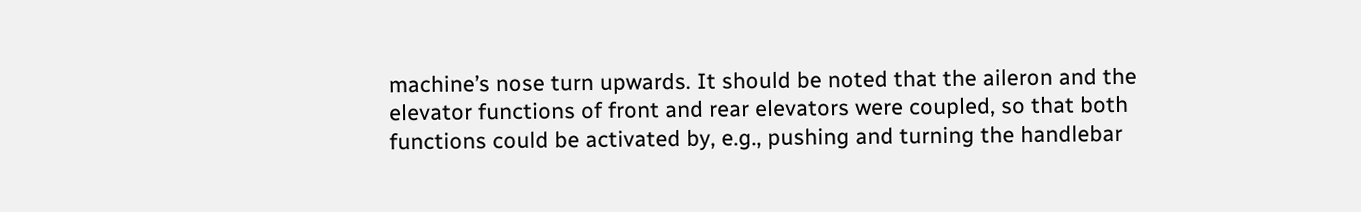machine’s nose turn upwards. It should be noted that the aileron and the elevator functions of front and rear elevators were coupled, so that both functions could be activated by, e.g., pushing and turning the handlebar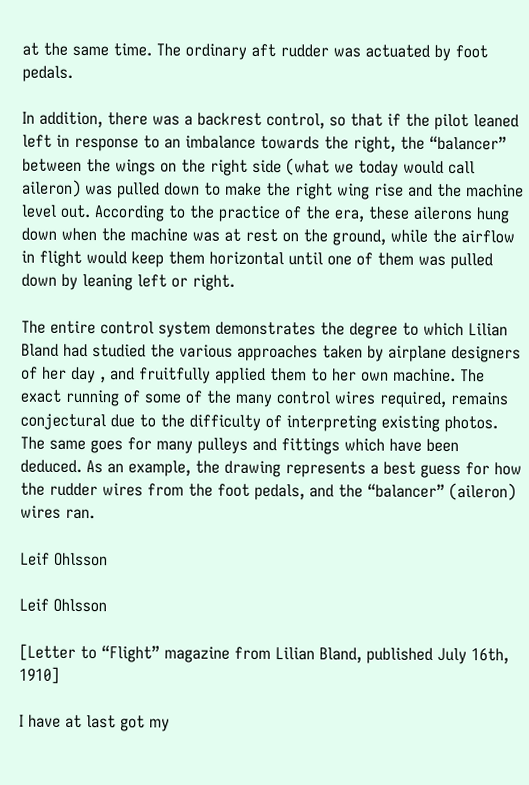at the same time. The ordinary aft rudder was actuated by foot pedals.

In addition, there was a backrest control, so that if the pilot leaned left in response to an imbalance towards the right, the “balancer” between the wings on the right side (what we today would call aileron) was pulled down to make the right wing rise and the machine level out. According to the practice of the era, these ailerons hung down when the machine was at rest on the ground, while the airflow in flight would keep them horizontal until one of them was pulled down by leaning left or right.

The entire control system demonstrates the degree to which Lilian Bland had studied the various approaches taken by airplane designers of her day , and fruitfully applied them to her own machine. The exact running of some of the many control wires required, remains conjectural due to the difficulty of interpreting existing photos. The same goes for many pulleys and fittings which have been deduced. As an example, the drawing represents a best guess for how the rudder wires from the foot pedals, and the “balancer” (aileron) wires ran.

Leif Ohlsson

Leif Ohlsson

[Letter to “Flight” magazine from Lilian Bland, published July 16th, 1910]

I have at last got my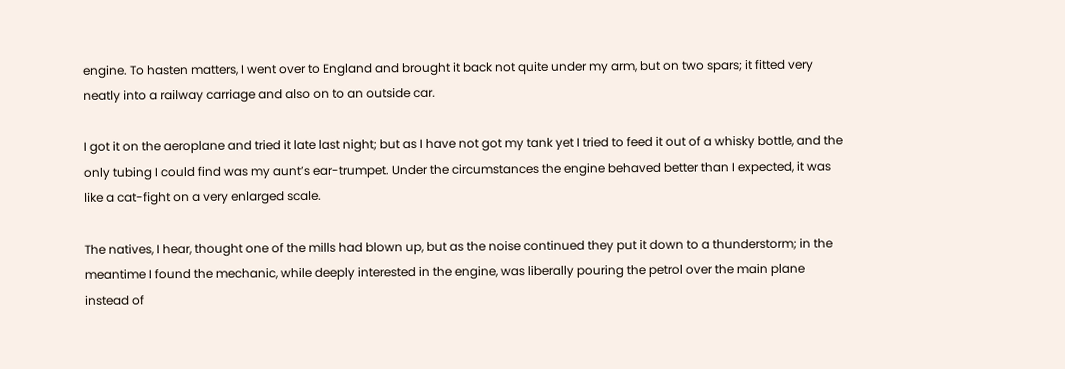engine. To hasten matters, I went over to England and brought it back not quite under my arm, but on two spars; it fitted very neatly into a railway carriage and also on to an outside car.

I got it on the aeroplane and tried it late last night; but as I have not got my tank yet I tried to feed it out of a whisky bottle, and the only tubing I could find was my aunt’s ear-trumpet. Under the circumstances the engine behaved better than I expected, it was like a cat-fight on a very enlarged scale.

The natives, I hear, thought one of the mills had blown up, but as the noise continued they put it down to a thunderstorm; in the meantime I found the mechanic, while deeply interested in the engine, was liberally pouring the petrol over the main plane instead of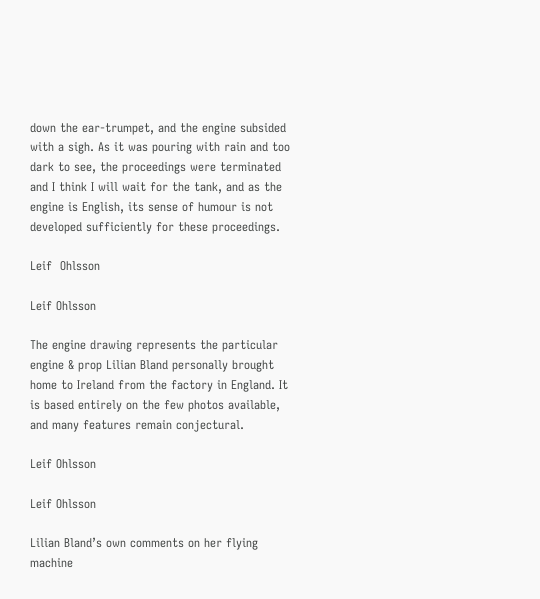down the ear-trumpet, and the engine subsided with a sigh. As it was pouring with rain and too dark to see, the proceedings were terminated and I think I will wait for the tank, and as the engine is English, its sense of humour is not developed sufficiently for these proceedings.

Leif  Ohlsson

Leif Ohlsson

The engine drawing represents the particular engine & prop Lilian Bland personally brought home to Ireland from the factory in England. It is based entirely on the few photos available, and many features remain conjectural.

Leif Ohlsson

Leif Ohlsson

Lilian Bland’s own comments on her flying machine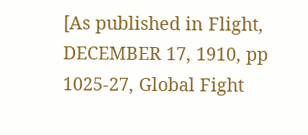[As published in Flight, DECEMBER 17, 1910, pp 1025-27, Global Fight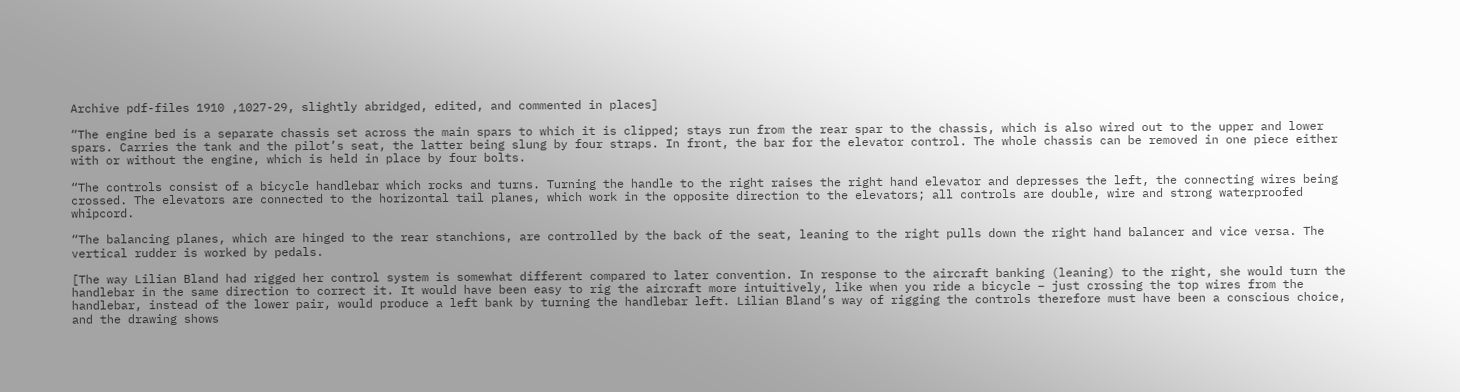Archive pdf-files 1910 ,1027-29, slightly abridged, edited, and commented in places]

“The engine bed is a separate chassis set across the main spars to which it is clipped; stays run from the rear spar to the chassis, which is also wired out to the upper and lower spars. Carries the tank and the pilot’s seat, the latter being slung by four straps. In front, the bar for the elevator control. The whole chassis can be removed in one piece either with or without the engine, which is held in place by four bolts.

“The controls consist of a bicycle handlebar which rocks and turns. Turning the handle to the right raises the right hand elevator and depresses the left, the connecting wires being crossed. The elevators are connected to the horizontal tail planes, which work in the opposite direction to the elevators; all controls are double, wire and strong waterproofed whipcord.

“The balancing planes, which are hinged to the rear stanchions, are controlled by the back of the seat, leaning to the right pulls down the right hand balancer and vice versa. The vertical rudder is worked by pedals.

[The way Lilian Bland had rigged her control system is somewhat different compared to later convention. In response to the aircraft banking (leaning) to the right, she would turn the handlebar in the same direction to correct it. It would have been easy to rig the aircraft more intuitively, like when you ride a bicycle – just crossing the top wires from the handlebar, instead of the lower pair, would produce a left bank by turning the handlebar left. Lilian Bland’s way of rigging the controls therefore must have been a conscious choice, and the drawing shows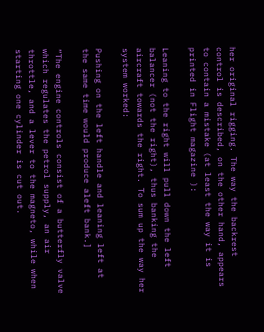her original rigging. The way the backrest control is described, on the other hand, appears to contain a mistake (at least the way it is printed in Flight magazine ):

Leaning to the right will pull down the left balancer (not the right), thus banking the aircraft towards the right. To sum up the way her system worked:

Pushing on the left handle and leaning left at the same time would produce aleft bank.]

“The engine controls consist of a butterfly valve which regulates the petrol supply, an air throttle, and a lever to the magneto, while when starting one cylinder is cut out.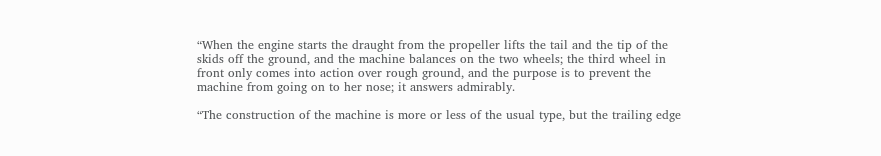“When the engine starts the draught from the propeller lifts the tail and the tip of the skids off the ground, and the machine balances on the two wheels; the third wheel in front only comes into action over rough ground, and the purpose is to prevent the machine from going on to her nose; it answers admirably.

“The construction of the machine is more or less of the usual type, but the trailing edge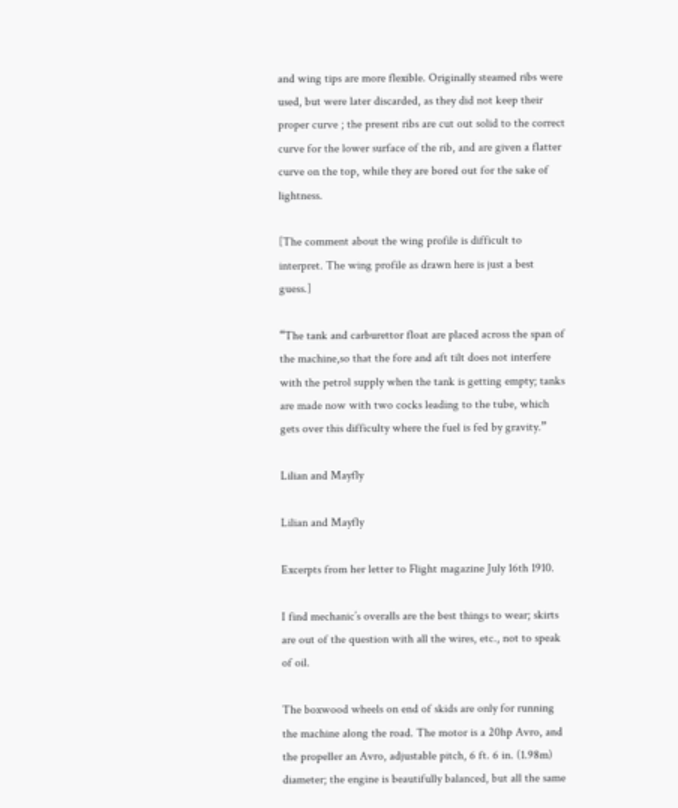and wing tips are more flexible. Originally steamed ribs were used, but were later discarded, as they did not keep their proper curve ; the present ribs are cut out solid to the correct curve for the lower surface of the rib, and are given a flatter curve on the top, while they are bored out for the sake of lightness.

[The comment about the wing profile is difficult to interpret. The wing profile as drawn here is just a best guess.]

“The tank and carburettor float are placed across the span of the machine,so that the fore and aft tilt does not interfere with the petrol supply when the tank is getting empty; tanks are made now with two cocks leading to the tube, which gets over this difficulty where the fuel is fed by gravity.”

Lilian and Mayfly

Lilian and Mayfly

Excerpts from her letter to Flight magazine July 16th 1910.

I find mechanic’s overalls are the best things to wear; skirts are out of the question with all the wires, etc., not to speak of oil.

The boxwood wheels on end of skids are only for running the machine along the road. The motor is a 20hp Avro, and the propeller an Avro, adjustable pitch, 6 ft. 6 in. (1.98m) diameter; the engine is beautifully balanced, but all the same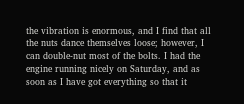the vibration is enormous, and I find that all the nuts dance themselves loose; however, I can double-nut most of the bolts. I had the engine running nicely on Saturday, and as soon as I have got everything so that it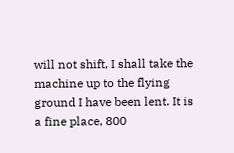will not shift, I shall take the machine up to the flying ground I have been lent. It is a fine place, 800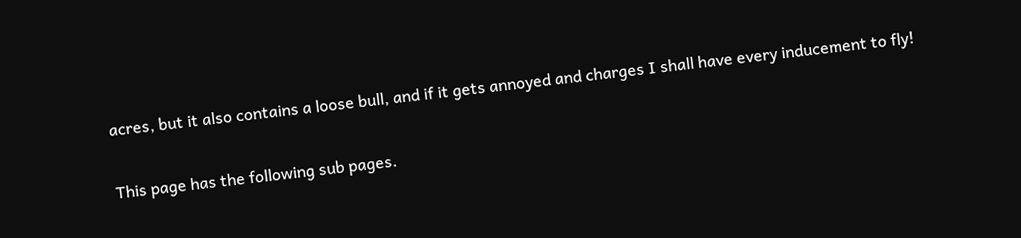acres, but it also contains a loose bull, and if it gets annoyed and charges I shall have every inducement to fly!

This page has the following sub pages.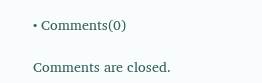• Comments(0)

Comments are closed.